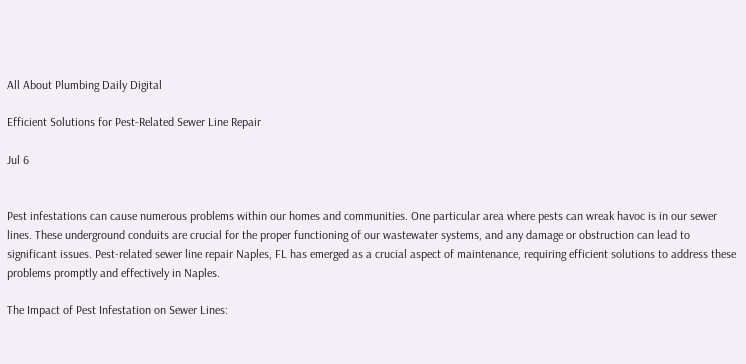All About Plumbing Daily Digital

Efficient Solutions for Pest-Related Sewer Line Repair

Jul 6


Pest infestations can cause numerous problems within our homes and communities. One particular area where pests can wreak havoc is in our sewer lines. These underground conduits are crucial for the proper functioning of our wastewater systems, and any damage or obstruction can lead to significant issues. Pest-related sewer line repair Naples, FL has emerged as a crucial aspect of maintenance, requiring efficient solutions to address these problems promptly and effectively in Naples.

The Impact of Pest Infestation on Sewer Lines: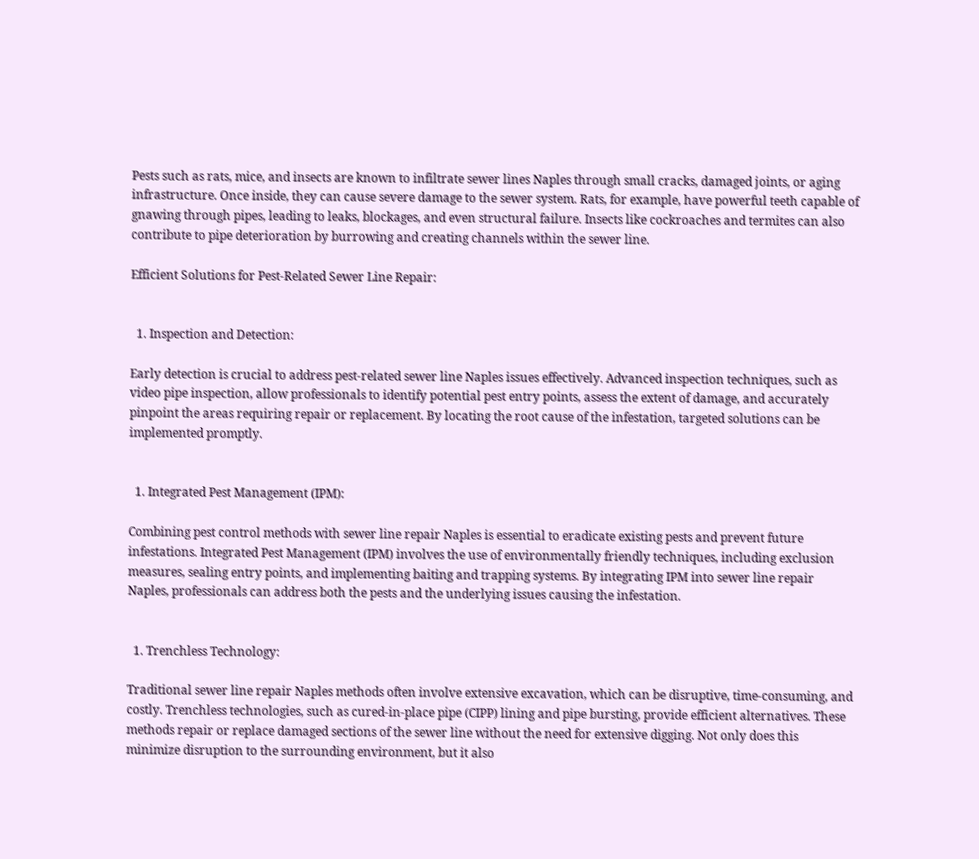Pests such as rats, mice, and insects are known to infiltrate sewer lines Naples through small cracks, damaged joints, or aging infrastructure. Once inside, they can cause severe damage to the sewer system. Rats, for example, have powerful teeth capable of gnawing through pipes, leading to leaks, blockages, and even structural failure. Insects like cockroaches and termites can also contribute to pipe deterioration by burrowing and creating channels within the sewer line.

Efficient Solutions for Pest-Related Sewer Line Repair:


  1. Inspection and Detection:

Early detection is crucial to address pest-related sewer line Naples issues effectively. Advanced inspection techniques, such as video pipe inspection, allow professionals to identify potential pest entry points, assess the extent of damage, and accurately pinpoint the areas requiring repair or replacement. By locating the root cause of the infestation, targeted solutions can be implemented promptly.


  1. Integrated Pest Management (IPM):

Combining pest control methods with sewer line repair Naples is essential to eradicate existing pests and prevent future infestations. Integrated Pest Management (IPM) involves the use of environmentally friendly techniques, including exclusion measures, sealing entry points, and implementing baiting and trapping systems. By integrating IPM into sewer line repair Naples, professionals can address both the pests and the underlying issues causing the infestation.


  1. Trenchless Technology:

Traditional sewer line repair Naples methods often involve extensive excavation, which can be disruptive, time-consuming, and costly. Trenchless technologies, such as cured-in-place pipe (CIPP) lining and pipe bursting, provide efficient alternatives. These methods repair or replace damaged sections of the sewer line without the need for extensive digging. Not only does this minimize disruption to the surrounding environment, but it also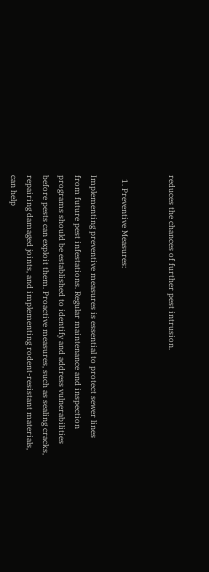reduces the chances of further pest intrusion.


  1. Preventive Measures:

Implementing preventive measures is essential to protect sewer lines from future pest infestations. Regular maintenance and inspection programs should be established to identify and address vulnerabilities before pests can exploit them. Proactive measures, such as sealing cracks, repairing damaged joints, and implementing rodent-resistant materials, can help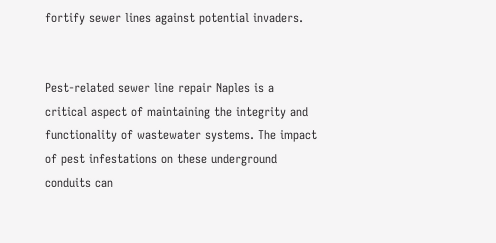fortify sewer lines against potential invaders.


Pest-related sewer line repair Naples is a critical aspect of maintaining the integrity and functionality of wastewater systems. The impact of pest infestations on these underground conduits can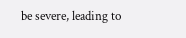be severe, leading to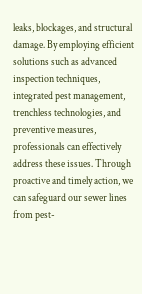leaks, blockages, and structural damage. By employing efficient solutions such as advanced inspection techniques, integrated pest management, trenchless technologies, and preventive measures, professionals can effectively address these issues. Through proactive and timely action, we can safeguard our sewer lines from pest-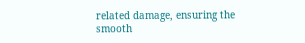related damage, ensuring the smooth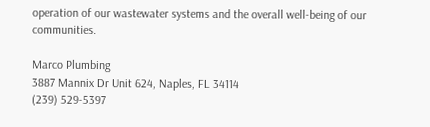operation of our wastewater systems and the overall well-being of our communities.

Marco Plumbing
3887 Mannix Dr Unit 624, Naples, FL 34114
(239) 529-5397